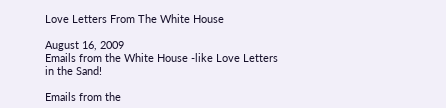Love Letters From The White House

August 16, 2009
Emails from the White House -like Love Letters in the Sand!

Emails from the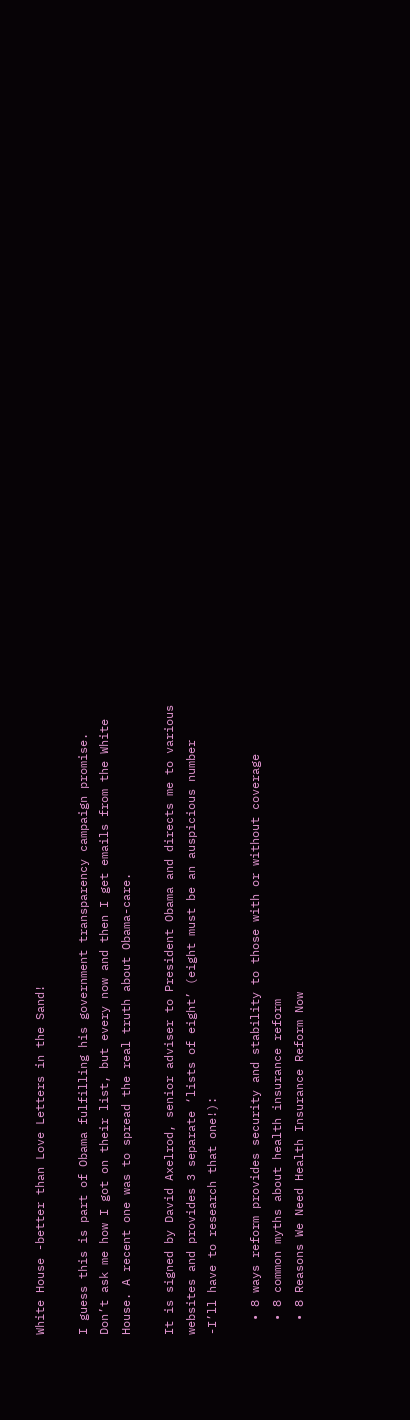White House -better than Love Letters in the Sand!

I guess this is part of Obama fulfilling his government transparency campaign promise. Don’t ask me how I got on their list, but every now and then I get emails from the White House. A recent one was to spread the real truth about Obama-care.

It is signed by David Axelrod, senior adviser to President Obama and directs me to various websites and provides 3 separate ‘lists of eight’ (eight must be an auspicious number -I’ll have to research that one!):

  • 8 ways reform provides security and stability to those with or without coverage
  • 8 common myths about health insurance reform
  • 8 Reasons We Need Health Insurance Reform Now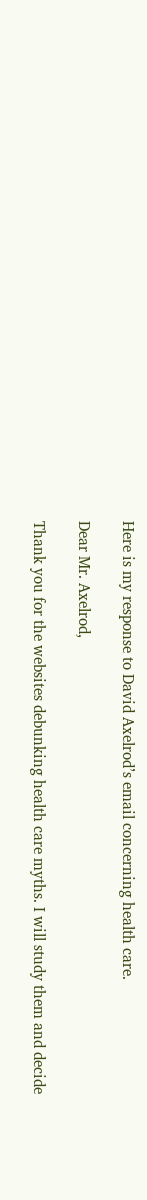Here is my response to David Axelrod’s email concerning health care.

Dear Mr. Axelrod,

Thank you for the websites debunking health care myths. I will study them and decide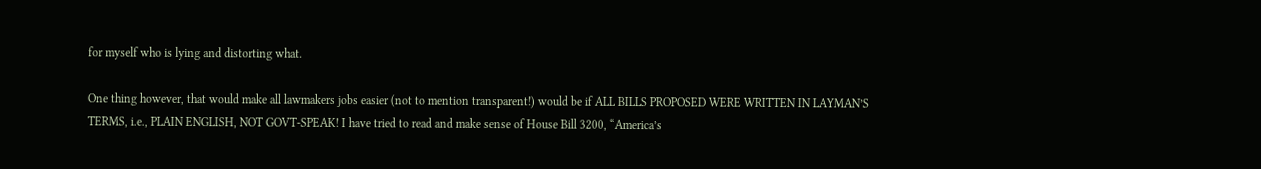for myself who is lying and distorting what.

One thing however, that would make all lawmakers jobs easier (not to mention transparent!) would be if ALL BILLS PROPOSED WERE WRITTEN IN LAYMAN’S TERMS, i.e., PLAIN ENGLISH, NOT GOVT-SPEAK! I have tried to read and make sense of House Bill 3200, “America’s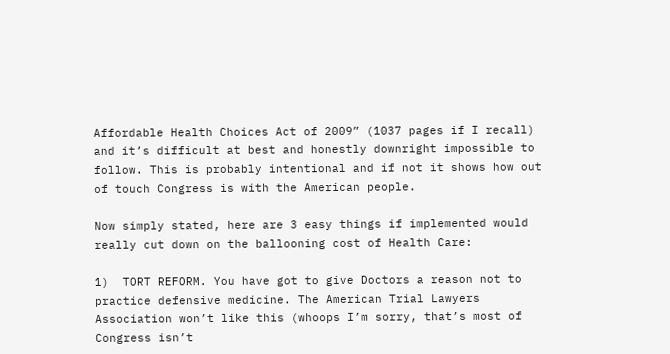Affordable Health Choices Act of 2009” (1037 pages if I recall) and it’s difficult at best and honestly downright impossible to follow. This is probably intentional and if not it shows how out of touch Congress is with the American people.

Now simply stated, here are 3 easy things if implemented would really cut down on the ballooning cost of Health Care:

1)  TORT REFORM. You have got to give Doctors a reason not to practice defensive medicine. The American Trial Lawyers Association won’t like this (whoops I’m sorry, that’s most of Congress isn’t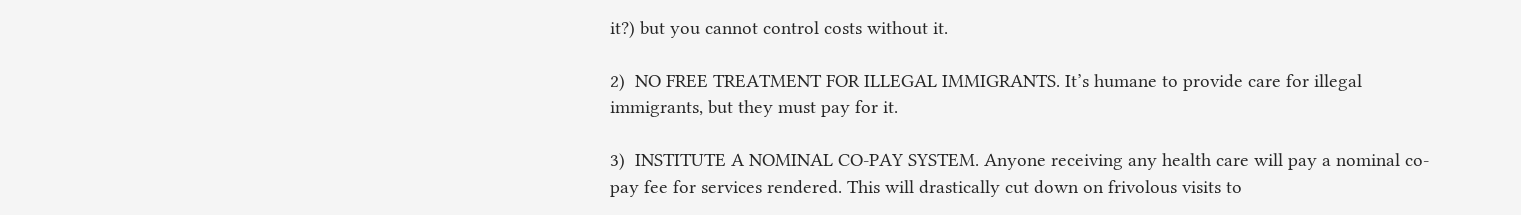it?) but you cannot control costs without it.

2)  NO FREE TREATMENT FOR ILLEGAL IMMIGRANTS. It’s humane to provide care for illegal immigrants, but they must pay for it.

3)  INSTITUTE A NOMINAL CO-PAY SYSTEM. Anyone receiving any health care will pay a nominal co-pay fee for services rendered. This will drastically cut down on frivolous visits to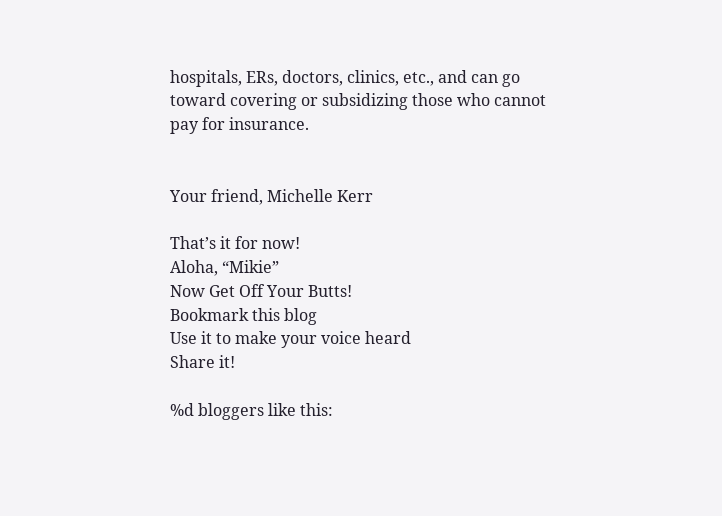hospitals, ERs, doctors, clinics, etc., and can go toward covering or subsidizing those who cannot pay for insurance.


Your friend, Michelle Kerr

That’s it for now!
Aloha, “Mikie”
Now Get Off Your Butts!
Bookmark this blog
Use it to make your voice heard
Share it!

%d bloggers like this: